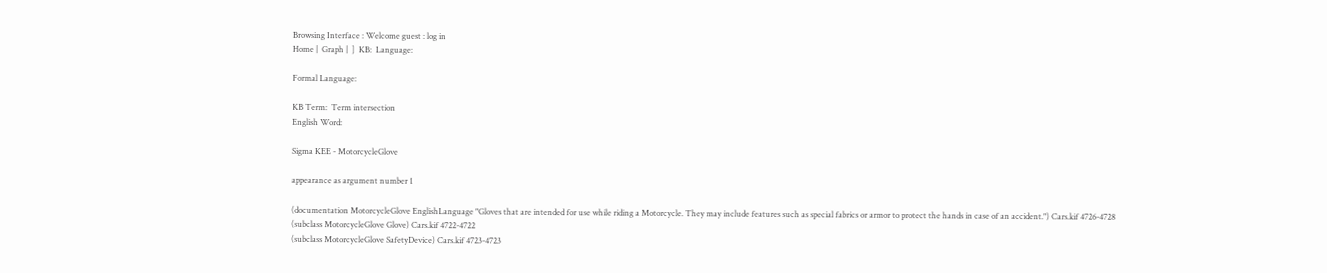Browsing Interface : Welcome guest : log in
Home |  Graph |  ]  KB:  Language:

Formal Language:

KB Term:  Term intersection
English Word:

Sigma KEE - MotorcycleGlove

appearance as argument number 1

(documentation MotorcycleGlove EnglishLanguage "Gloves that are intended for use while riding a Motorcycle. They may include features such as special fabrics or armor to protect the hands in case of an accident.") Cars.kif 4726-4728
(subclass MotorcycleGlove Glove) Cars.kif 4722-4722
(subclass MotorcycleGlove SafetyDevice) Cars.kif 4723-4723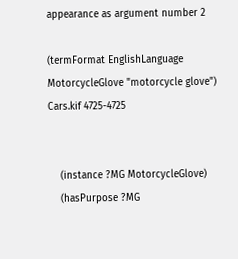appearance as argument number 2

(termFormat EnglishLanguage MotorcycleGlove "motorcycle glove") Cars.kif 4725-4725


    (instance ?MG MotorcycleGlove)
    (hasPurpose ?MG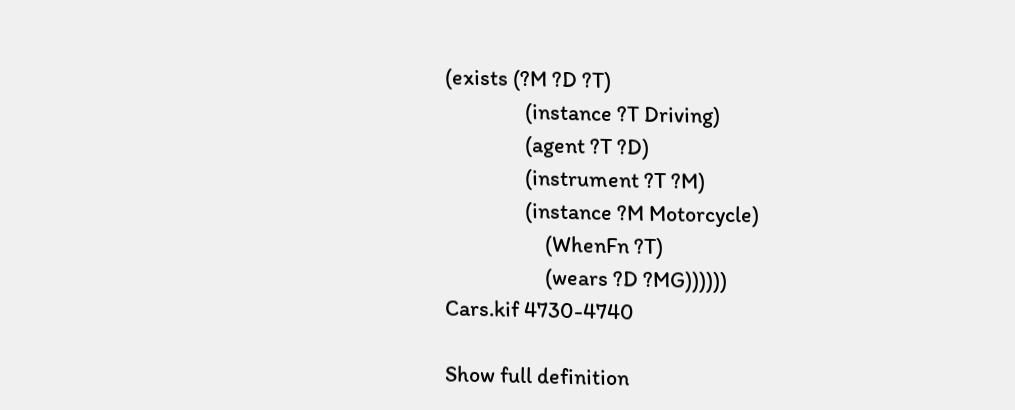(exists (?M ?D ?T)
                (instance ?T Driving)
                (agent ?T ?D)
                (instrument ?T ?M)
                (instance ?M Motorcycle)
                    (WhenFn ?T)
                    (wears ?D ?MG))))))
Cars.kif 4730-4740

Show full definition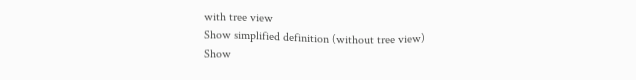with tree view
Show simplified definition (without tree view)
Show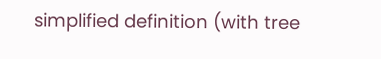simplified definition (with tree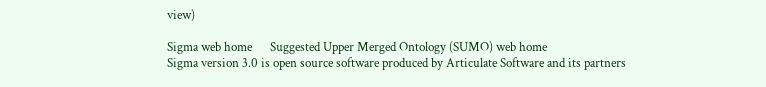view)

Sigma web home      Suggested Upper Merged Ontology (SUMO) web home
Sigma version 3.0 is open source software produced by Articulate Software and its partners